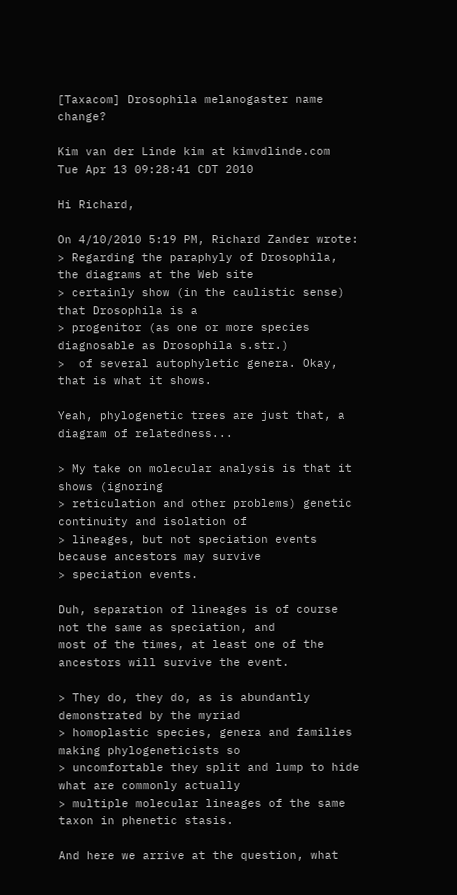[Taxacom] Drosophila melanogaster name change?

Kim van der Linde kim at kimvdlinde.com
Tue Apr 13 09:28:41 CDT 2010

Hi Richard,

On 4/10/2010 5:19 PM, Richard Zander wrote:
> Regarding the paraphyly of Drosophila, the diagrams at the Web site
> certainly show (in the caulistic sense) that Drosophila is a
> progenitor (as one or more species diagnosable as Drosophila s.str.)
>  of several autophyletic genera. Okay, that is what it shows.

Yeah, phylogenetic trees are just that, a diagram of relatedness...

> My take on molecular analysis is that it shows (ignoring
> reticulation and other problems) genetic continuity and isolation of
> lineages, but not speciation events because ancestors may survive
> speciation events.

Duh, separation of lineages is of course not the same as speciation, and
most of the times, at least one of the ancestors will survive the event.

> They do, they do, as is abundantly demonstrated by the myriad
> homoplastic species, genera and families making phylogeneticists so
> uncomfortable they split and lump to hide what are commonly actually
> multiple molecular lineages of the same taxon in phenetic stasis.

And here we arrive at the question, what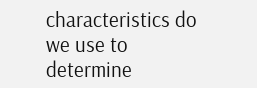characteristics do we use to
determine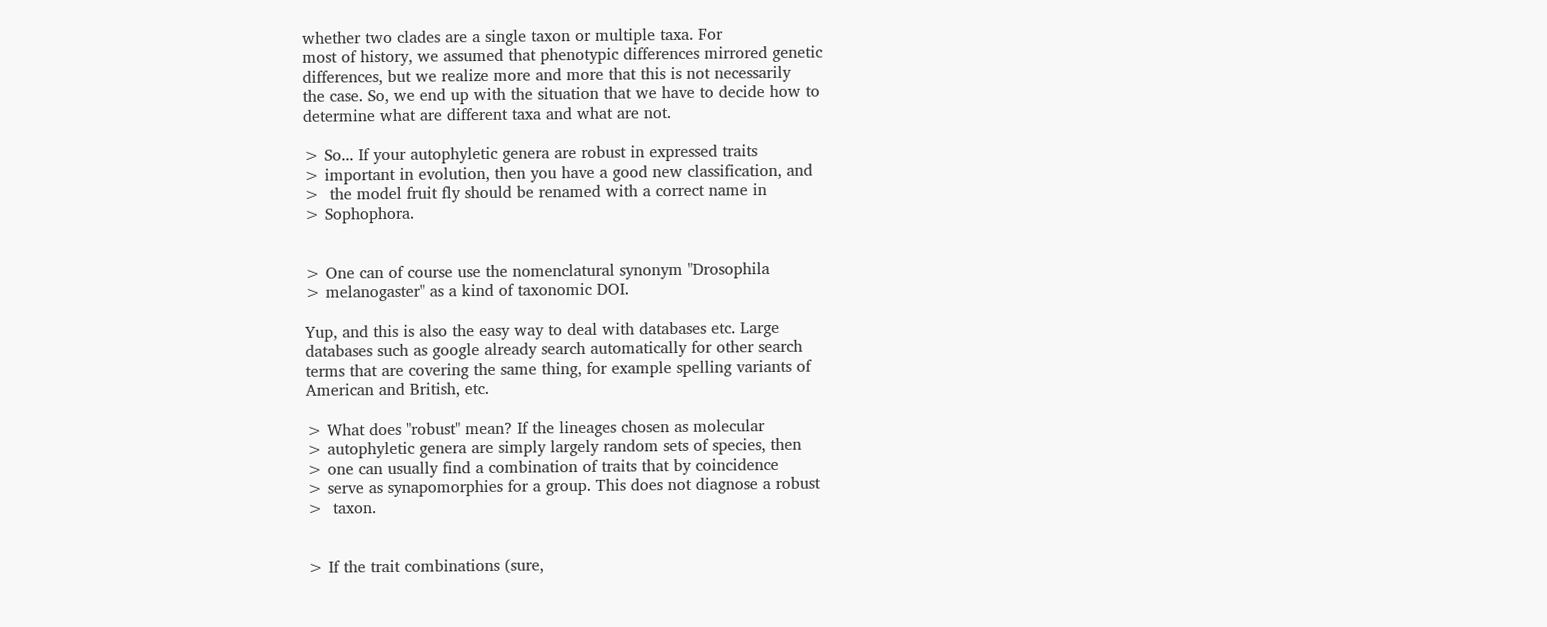whether two clades are a single taxon or multiple taxa. For
most of history, we assumed that phenotypic differences mirrored genetic
differences, but we realize more and more that this is not necessarily
the case. So, we end up with the situation that we have to decide how to
determine what are different taxa and what are not.

> So... If your autophyletic genera are robust in expressed traits
> important in evolution, then you have a good new classification, and
>  the model fruit fly should be renamed with a correct name in
> Sophophora.


> One can of course use the nomenclatural synonym "Drosophila
> melanogaster" as a kind of taxonomic DOI.

Yup, and this is also the easy way to deal with databases etc. Large
databases such as google already search automatically for other search
terms that are covering the same thing, for example spelling variants of
American and British, etc.

> What does "robust" mean? If the lineages chosen as molecular
> autophyletic genera are simply largely random sets of species, then
> one can usually find a combination of traits that by coincidence
> serve as synapomorphies for a group. This does not diagnose a robust
>  taxon.


> If the trait combinations (sure,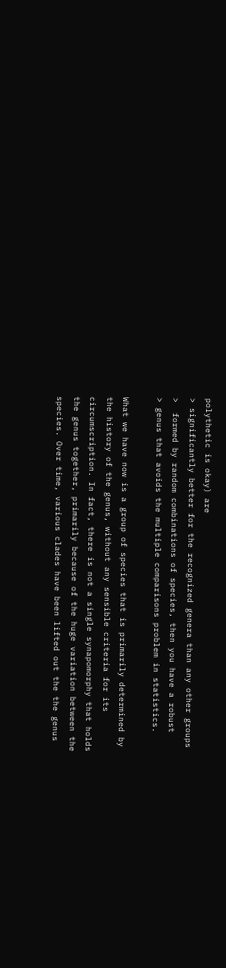polythetic is okay) are
> significantly better for the recognized genera than any other groups
>  formed by random combinations of species, then you have a robust
> genus that avoids the multiple comparisons problem in statistics.

What we have now is a group of species that is primarily determined by
the history of the genus, without any sensible criteria for its
circumscription. In fact, there is not a single synapomorphy that holds
the genus together, primarily because of the huge variation between the
species. Over time, various clades have been lifted out the the genus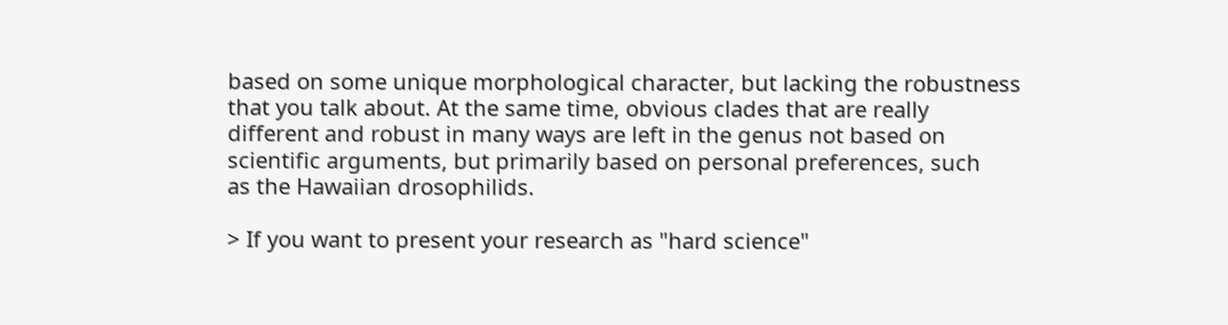based on some unique morphological character, but lacking the robustness
that you talk about. At the same time, obvious clades that are really
different and robust in many ways are left in the genus not based on
scientific arguments, but primarily based on personal preferences, such
as the Hawaiian drosophilids.

> If you want to present your research as "hard science"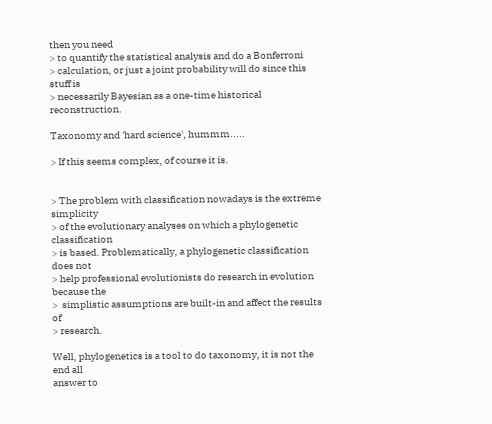then you need
> to quantify the statistical analysis and do a Bonferroni
> calculation, or just a joint probability will do since this stuff is
> necessarily Bayesian as a one-time historical reconstruction.

Taxonomy and 'hard science', hummm.....

> If this seems complex, of course it is.


> The problem with classification nowadays is the extreme simplicity
> of the evolutionary analyses on which a phylogenetic classification
> is based. Problematically, a phylogenetic classification does not
> help professional evolutionists do research in evolution because the
>  simplistic assumptions are built-in and affect the results of
> research.

Well, phylogenetics is a tool to do taxonomy, it is not the end all
answer to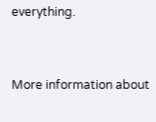everything.


More information about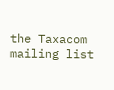the Taxacom mailing list